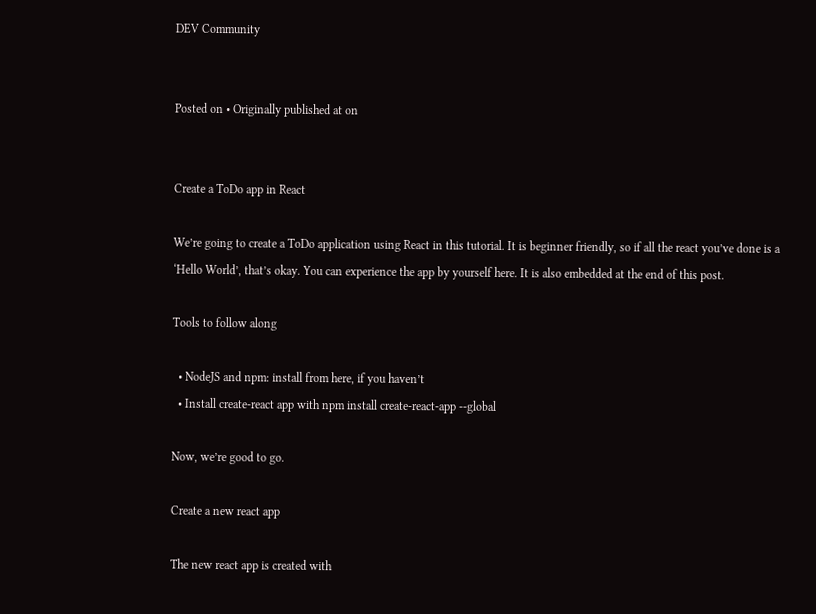DEV Community


Posted on • Originally published at on


Create a ToDo app in React

We’re going to create a ToDo application using React in this tutorial. It is beginner friendly, so if all the react you’ve done is a ‘Hello World’, that’s okay. You can experience the app by yourself here. It is also embedded at the end of this post.

Tools to follow along

  • NodeJS and npm: install from here, if you haven’t
  • Install create-react app with npm install create-react-app --global

Now, we’re good to go.

Create a new react app

The new react app is created with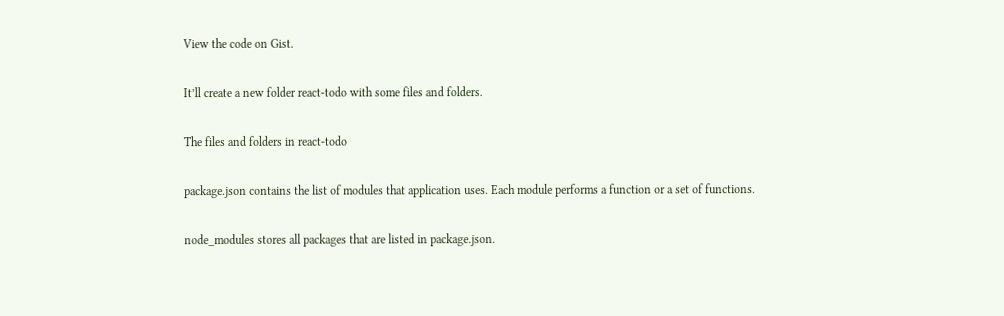View the code on Gist.

It’ll create a new folder react-todo with some files and folders.

The files and folders in react-todo

package.json contains the list of modules that application uses. Each module performs a function or a set of functions.

node_modules stores all packages that are listed in package.json.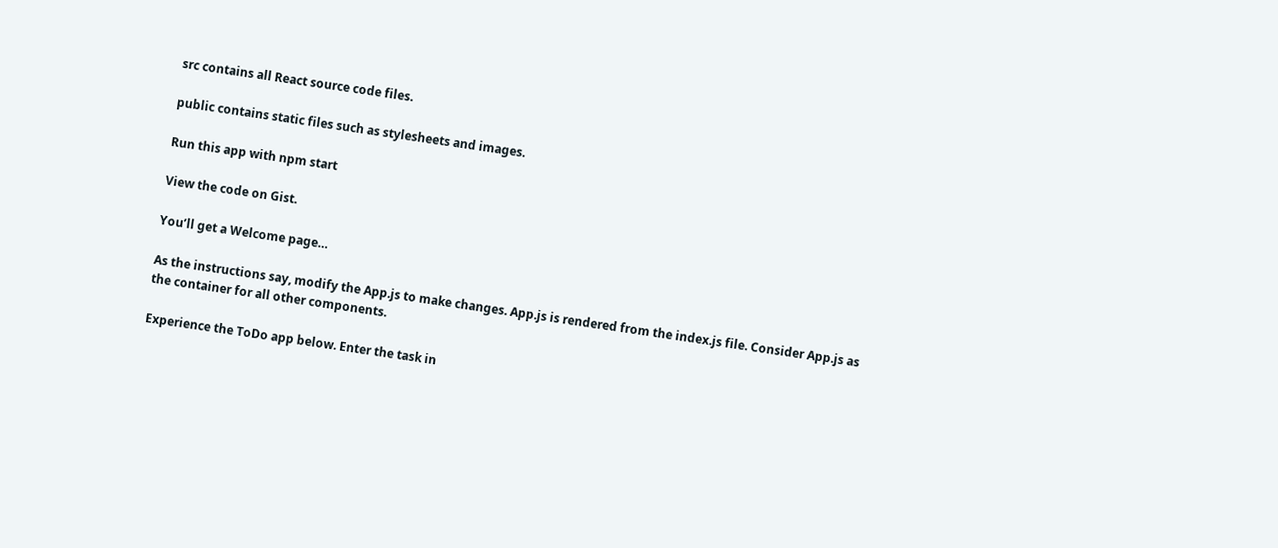src contains all React source code files.

public contains static files such as stylesheets and images.

Run this app with npm start

View the code on Gist.

You’ll get a Welcome page…

As the instructions say, modify the App.js to make changes. App.js is rendered from the index.js file. Consider App.js as the container for all other components.

Experience the ToDo app below. Enter the task in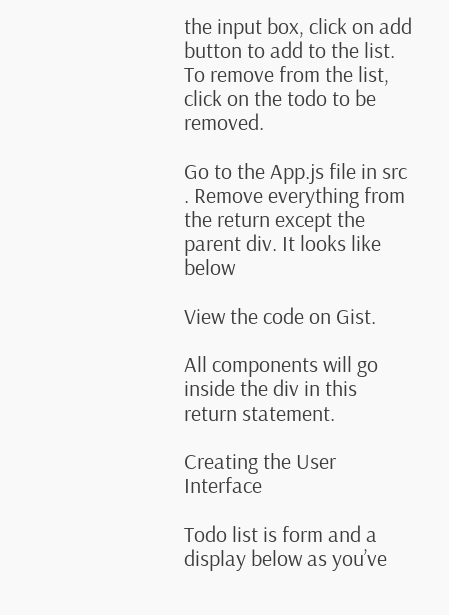the input box, click on add button to add to the list. To remove from the list, click on the todo to be removed.

Go to the App.js file in src . Remove everything from the return except the parent div. It looks like below

View the code on Gist.

All components will go inside the div in this return statement.

Creating the User Interface

Todo list is form and a display below as you’ve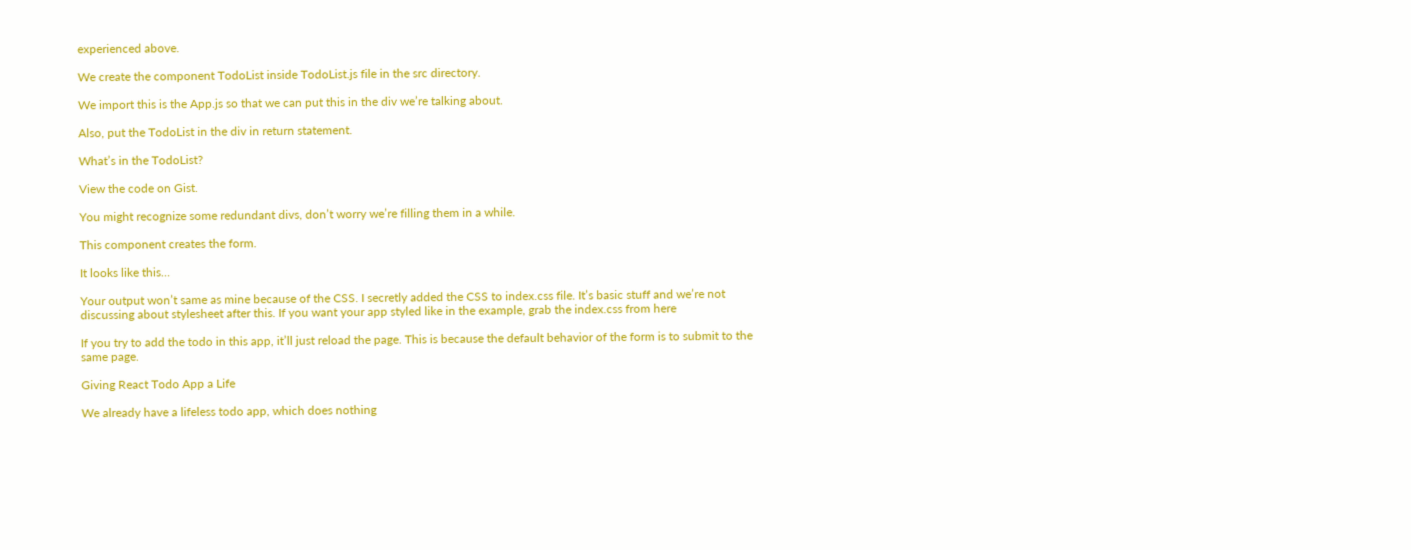experienced above.

We create the component TodoList inside TodoList.js file in the src directory.

We import this is the App.js so that we can put this in the div we’re talking about.

Also, put the TodoList in the div in return statement.

What’s in the TodoList?

View the code on Gist.

You might recognize some redundant divs, don’t worry we’re filling them in a while.

This component creates the form.

It looks like this…

Your output won’t same as mine because of the CSS. I secretly added the CSS to index.css file. It’s basic stuff and we’re not discussing about stylesheet after this. If you want your app styled like in the example, grab the index.css from here

If you try to add the todo in this app, it’ll just reload the page. This is because the default behavior of the form is to submit to the same page.

Giving React Todo App a Life

We already have a lifeless todo app, which does nothing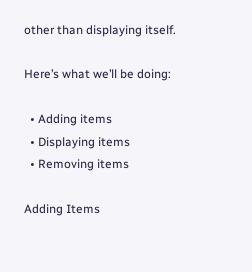other than displaying itself.

Here’s what we’ll be doing:

  • Adding items
  • Displaying items
  • Removing items

Adding Items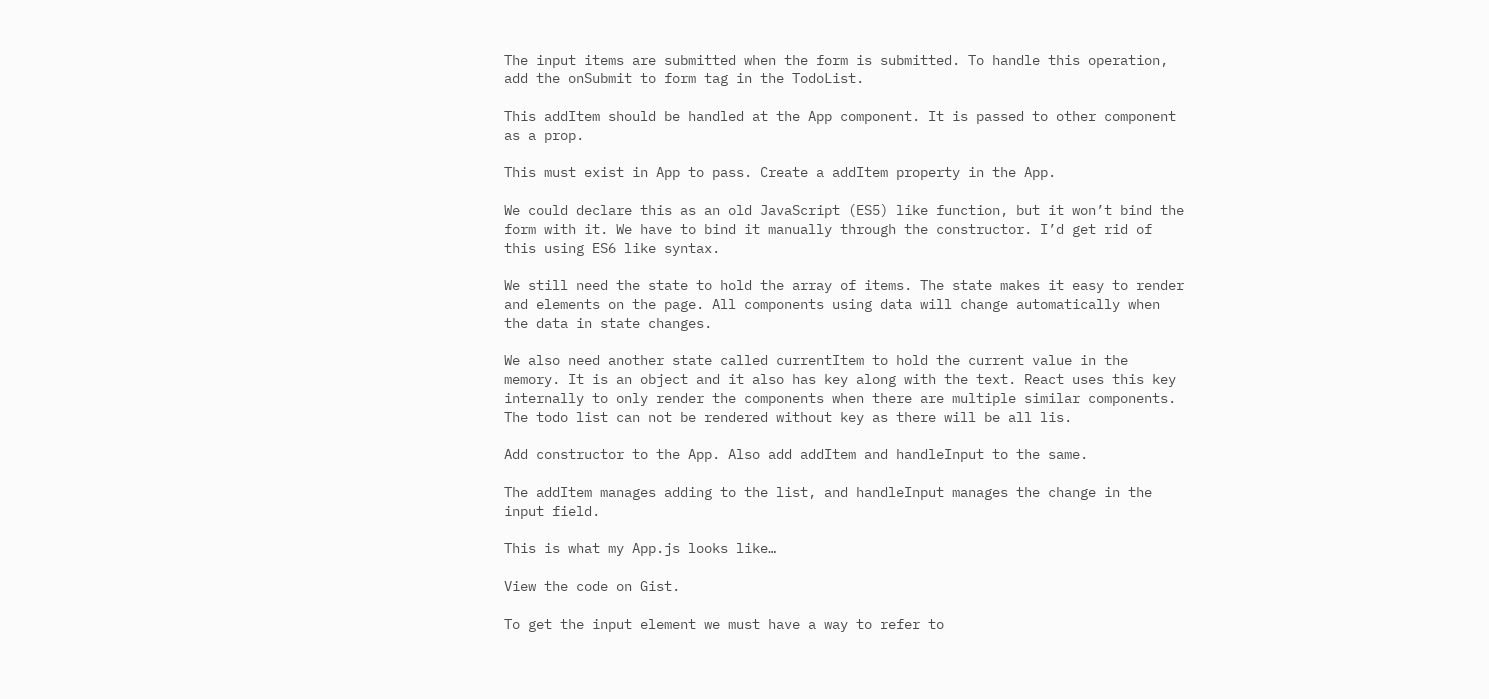The input items are submitted when the form is submitted. To handle this operation, add the onSubmit to form tag in the TodoList.

This addItem should be handled at the App component. It is passed to other component as a prop.

This must exist in App to pass. Create a addItem property in the App.

We could declare this as an old JavaScript (ES5) like function, but it won’t bind the form with it. We have to bind it manually through the constructor. I’d get rid of this using ES6 like syntax.

We still need the state to hold the array of items. The state makes it easy to render and elements on the page. All components using data will change automatically when the data in state changes.

We also need another state called currentItem to hold the current value in the memory. It is an object and it also has key along with the text. React uses this key internally to only render the components when there are multiple similar components. The todo list can not be rendered without key as there will be all lis.

Add constructor to the App. Also add addItem and handleInput to the same.

The addItem manages adding to the list, and handleInput manages the change in the input field.

This is what my App.js looks like…

View the code on Gist.

To get the input element we must have a way to refer to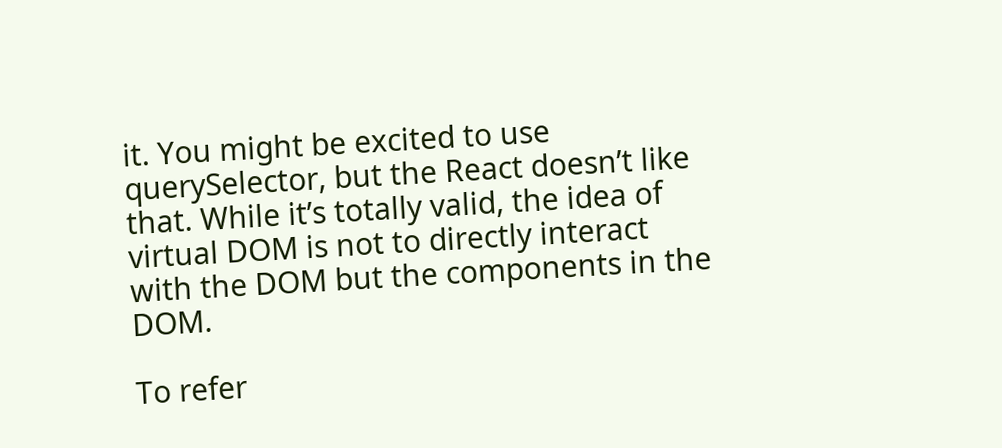it. You might be excited to use querySelector, but the React doesn’t like that. While it’s totally valid, the idea of virtual DOM is not to directly interact with the DOM but the components in the DOM.

To refer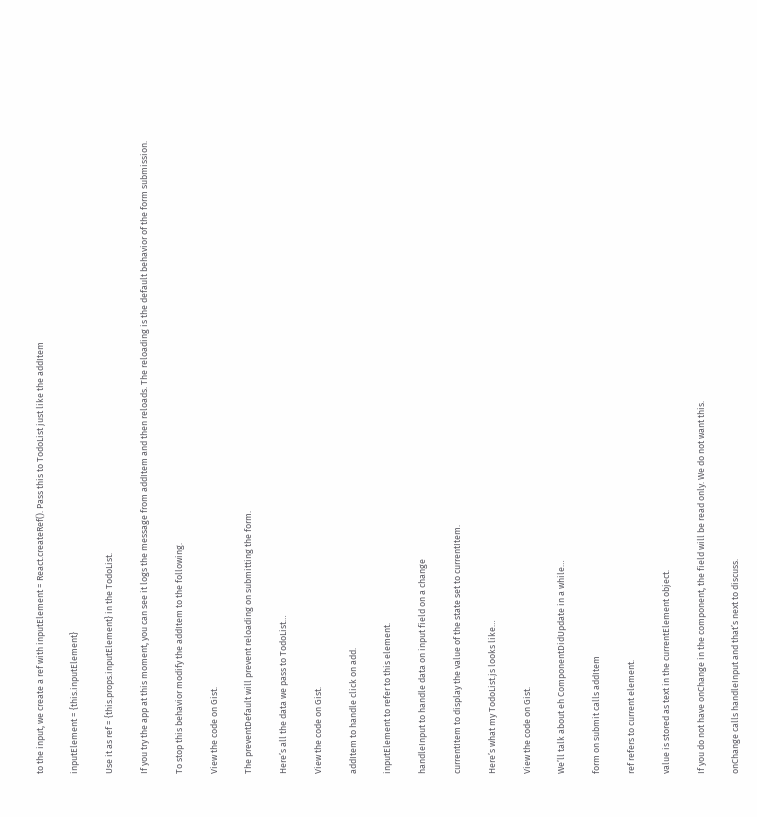to the input, we create a ref with inputElement = React.createRef(). Pass this to TodoList just like the addItem

inputElement = {this.inputElement}

Use it as ref = {this.props.inputElement} in the TodoList.

If you try the app at this moment, you can see it logs the message from addItem and then reloads. The reloading is the default behavior of the form submission.

To stop this behavior modify the addItem to the following.

View the code on Gist.

The preventDefault will prevent reloading on submitting the form.

Here’s all the data we pass to TodoList…

View the code on Gist.

addItem to handle click on add.

inputElement to refer to this element.

handleInput to handle data on input field on a change

currentItem to display the value of the state set to currentItem.

Here’s what my TodoList.js looks like…

View the code on Gist.

We’ll talk about eh ComponentDidUpdate in a while…

form on submit calls addItem

ref refers to current element.

value is stored as text in the currentElement object.

If you do not have onChange in the component, the field will be read only. We do not want this.

onChange calls handleInput and that’s next to discuss.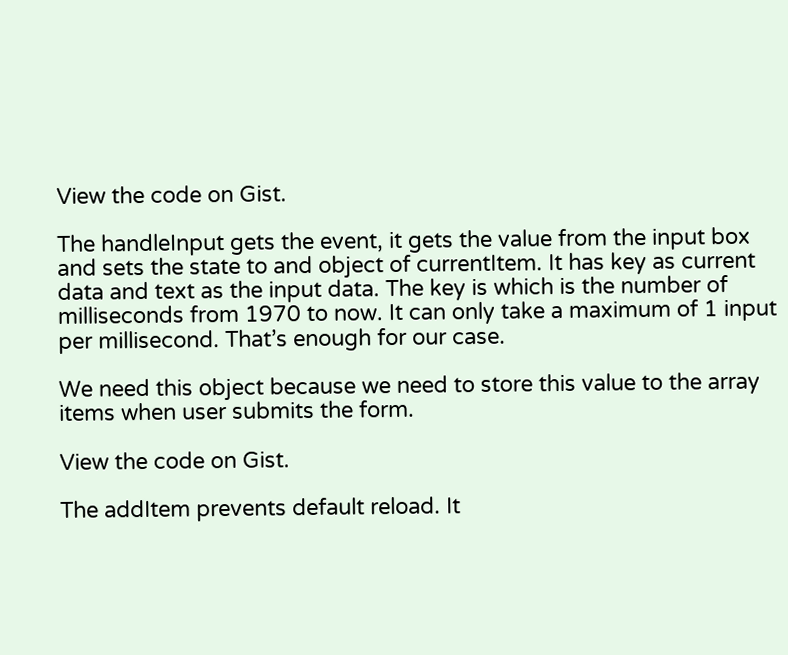View the code on Gist.

The handleInput gets the event, it gets the value from the input box and sets the state to and object of currentItem. It has key as current data and text as the input data. The key is which is the number of milliseconds from 1970 to now. It can only take a maximum of 1 input per millisecond. That’s enough for our case.

We need this object because we need to store this value to the array items when user submits the form.

View the code on Gist.

The addItem prevents default reload. It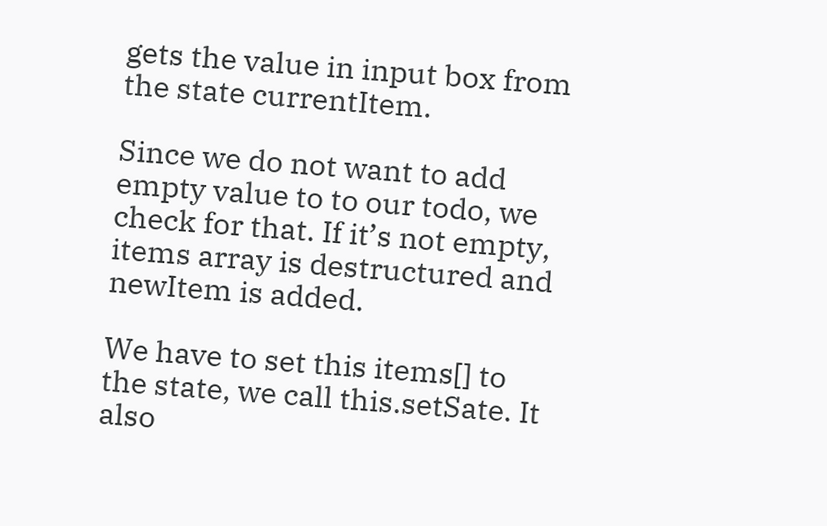gets the value in input box from the state currentItem.

Since we do not want to add empty value to to our todo, we check for that. If it’s not empty, items array is destructured and newItem is added.

We have to set this items[] to the state, we call this.setSate. It also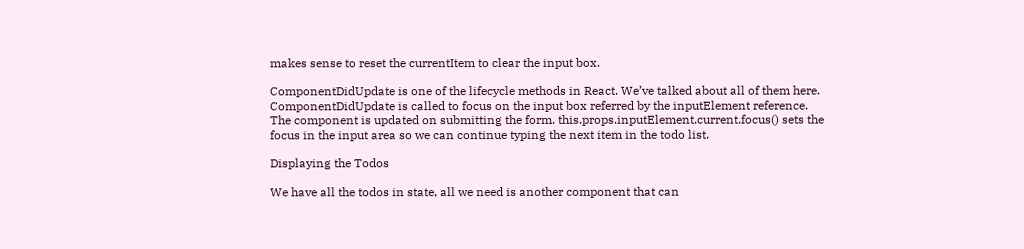makes sense to reset the currentItem to clear the input box.

ComponentDidUpdate is one of the lifecycle methods in React. We’ve talked about all of them here. ComponentDidUpdate is called to focus on the input box referred by the inputElement reference. The component is updated on submitting the form. this.props.inputElement.current.focus() sets the focus in the input area so we can continue typing the next item in the todo list.

Displaying the Todos

We have all the todos in state, all we need is another component that can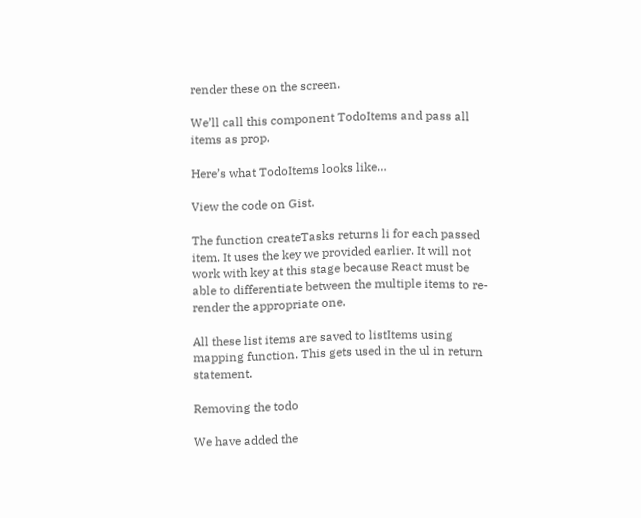render these on the screen.

We’ll call this component TodoItems and pass all items as prop.

Here’s what TodoItems looks like…

View the code on Gist.

The function createTasks returns li for each passed item. It uses the key we provided earlier. It will not work with key at this stage because React must be able to differentiate between the multiple items to re-render the appropriate one.

All these list items are saved to listItems using mapping function. This gets used in the ul in return statement.

Removing the todo

We have added the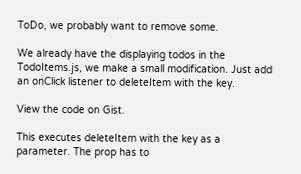ToDo, we probably want to remove some.

We already have the displaying todos in the TodoItems.js, we make a small modification. Just add an onClick listener to deleteItem with the key.

View the code on Gist.

This executes deleteItem with the key as a parameter. The prop has to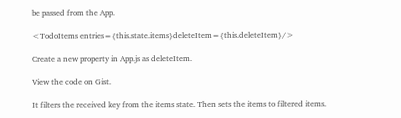be passed from the App.

<TodoItems entries={this.state.items}deleteItem={this.deleteItem}/>

Create a new property in App.js as deleteItem.

View the code on Gist.

It filters the received key from the items state. Then sets the items to filtered items.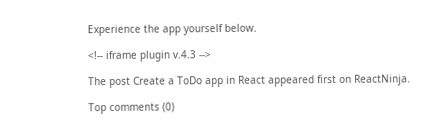Experience the app yourself below.

<!-- iframe plugin v.4.3 -->

The post Create a ToDo app in React appeared first on ReactNinja.

Top comments (0)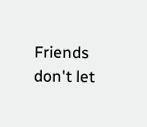Friends don't let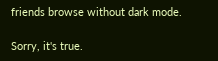friends browse without dark mode.

Sorry, it's true.